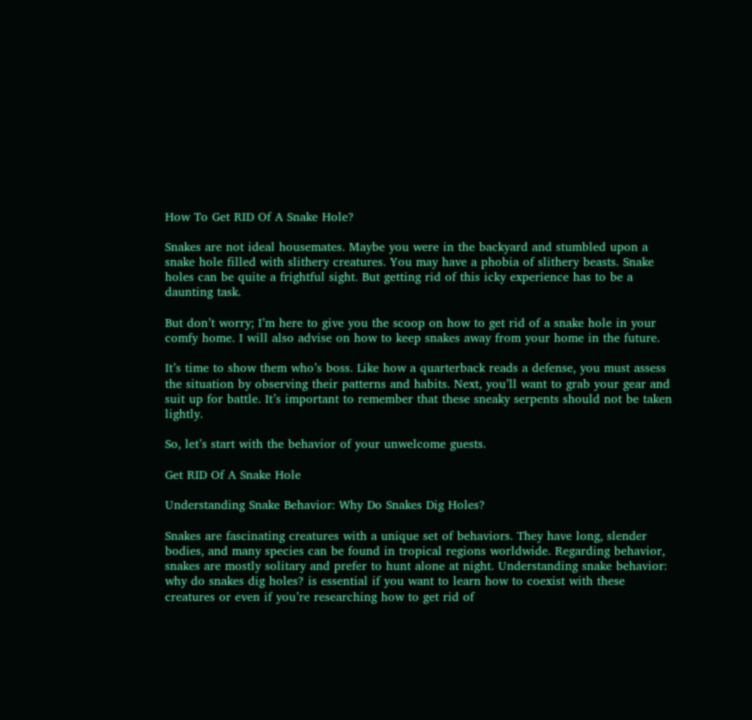How To Get RID Of A Snake Hole?

Snakes are not ideal housemates. Maybe you were in the backyard and stumbled upon a snake hole filled with slithery creatures. You may have a phobia of slithery beasts. Snake holes can be quite a frightful sight. But getting rid of this icky experience has to be a daunting task.

But don’t worry; I’m here to give you the scoop on how to get rid of a snake hole in your comfy home. I will also advise on how to keep snakes away from your home in the future.

It’s time to show them who’s boss. Like how a quarterback reads a defense, you must assess the situation by observing their patterns and habits. Next, you’ll want to grab your gear and suit up for battle. It’s important to remember that these sneaky serpents should not be taken lightly.

So, let’s start with the behavior of your unwelcome guests.

Get RID Of A Snake Hole

Understanding Snake Behavior: Why Do Snakes Dig Holes?

Snakes are fascinating creatures with a unique set of behaviors. They have long, slender bodies, and many species can be found in tropical regions worldwide. Regarding behavior, snakes are mostly solitary and prefer to hunt alone at night. Understanding snake behavior: why do snakes dig holes? is essential if you want to learn how to coexist with these creatures or even if you’re researching how to get rid of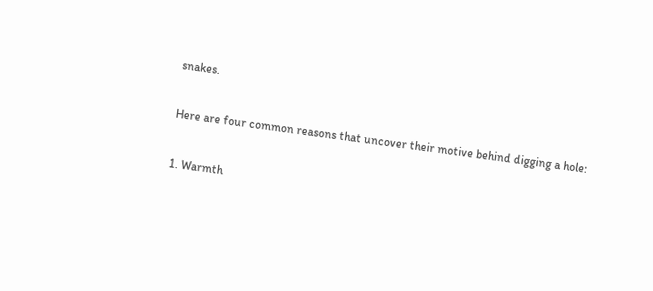snakes.

Here are four common reasons that uncover their motive behind digging a hole:

1. Warmth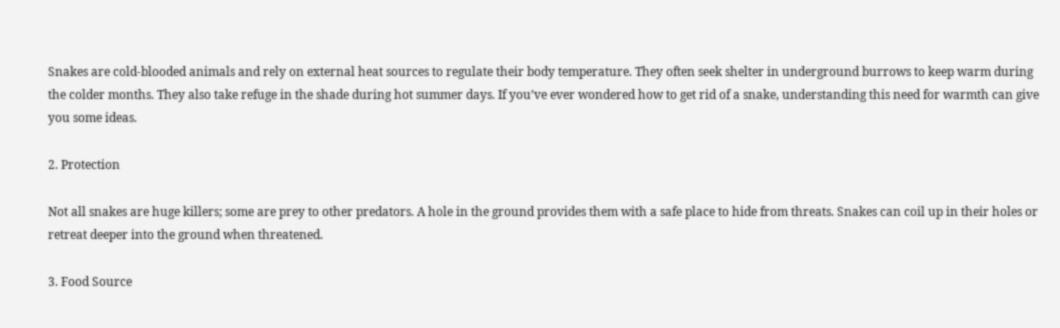Snakes are cold-blooded animals and rely on external heat sources to regulate their body temperature. They often seek shelter in underground burrows to keep warm during the colder months. They also take refuge in the shade during hot summer days. If you’ve ever wondered how to get rid of a snake, understanding this need for warmth can give you some ideas.

2. Protection

Not all snakes are huge killers; some are prey to other predators. A hole in the ground provides them with a safe place to hide from threats. Snakes can coil up in their holes or retreat deeper into the ground when threatened.

3. Food Source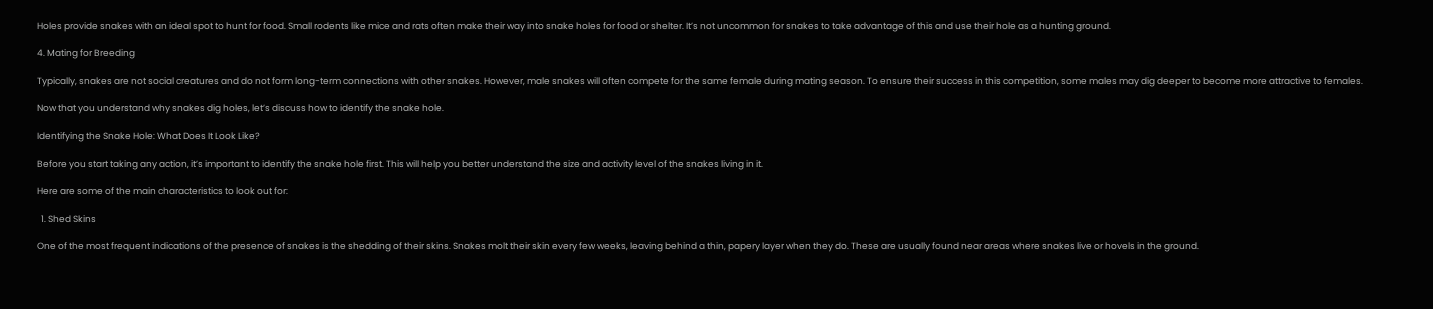Holes provide snakes with an ideal spot to hunt for food. Small rodents like mice and rats often make their way into snake holes for food or shelter. It’s not uncommon for snakes to take advantage of this and use their hole as a hunting ground.

4. Mating for Breeding

Typically, snakes are not social creatures and do not form long-term connections with other snakes. However, male snakes will often compete for the same female during mating season. To ensure their success in this competition, some males may dig deeper to become more attractive to females.

Now that you understand why snakes dig holes, let’s discuss how to identify the snake hole.

Identifying the Snake Hole: What Does It Look Like?

Before you start taking any action, it’s important to identify the snake hole first. This will help you better understand the size and activity level of the snakes living in it.

Here are some of the main characteristics to look out for:

  1. Shed Skins

One of the most frequent indications of the presence of snakes is the shedding of their skins. Snakes molt their skin every few weeks, leaving behind a thin, papery layer when they do. These are usually found near areas where snakes live or hovels in the ground.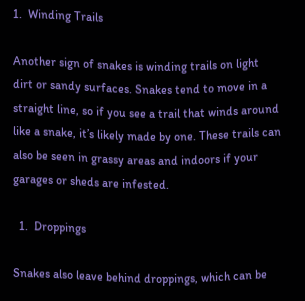1.  Winding Trails

Another sign of snakes is winding trails on light dirt or sandy surfaces. Snakes tend to move in a straight line, so if you see a trail that winds around like a snake, it’s likely made by one. These trails can also be seen in grassy areas and indoors if your garages or sheds are infested.

  1.  Droppings

Snakes also leave behind droppings, which can be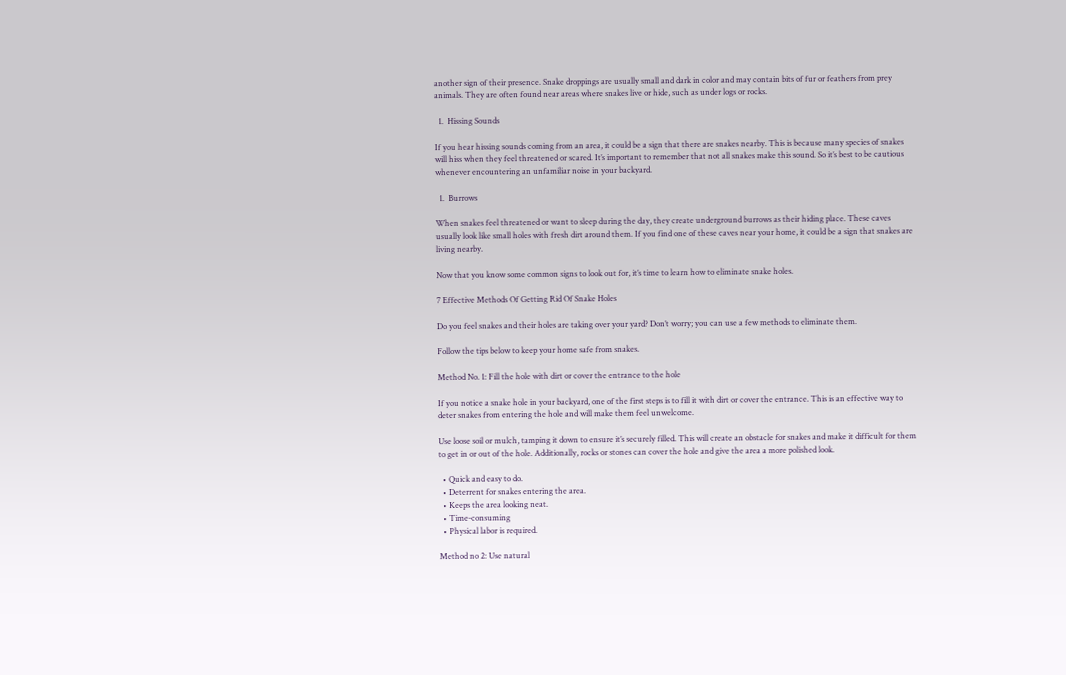another sign of their presence. Snake droppings are usually small and dark in color and may contain bits of fur or feathers from prey animals. They are often found near areas where snakes live or hide, such as under logs or rocks.

  1.  Hissing Sounds

If you hear hissing sounds coming from an area, it could be a sign that there are snakes nearby. This is because many species of snakes will hiss when they feel threatened or scared. It’s important to remember that not all snakes make this sound. So it’s best to be cautious whenever encountering an unfamiliar noise in your backyard.

  1.  Burrows

When snakes feel threatened or want to sleep during the day, they create underground burrows as their hiding place. These caves usually look like small holes with fresh dirt around them. If you find one of these caves near your home, it could be a sign that snakes are living nearby.

Now that you know some common signs to look out for, it’s time to learn how to eliminate snake holes.

7 Effective Methods Of Getting Rid Of Snake Holes

Do you feel snakes and their holes are taking over your yard? Don’t worry; you can use a few methods to eliminate them.

Follow the tips below to keep your home safe from snakes.

Method No. 1: Fill the hole with dirt or cover the entrance to the hole

If you notice a snake hole in your backyard, one of the first steps is to fill it with dirt or cover the entrance. This is an effective way to deter snakes from entering the hole and will make them feel unwelcome.

Use loose soil or mulch, tamping it down to ensure it’s securely filled. This will create an obstacle for snakes and make it difficult for them to get in or out of the hole. Additionally, rocks or stones can cover the hole and give the area a more polished look.

  • Quick and easy to do.
  • Deterrent for snakes entering the area.
  • Keeps the area looking neat.
  • Time-consuming
  • Physical labor is required.

Method no 2: Use natural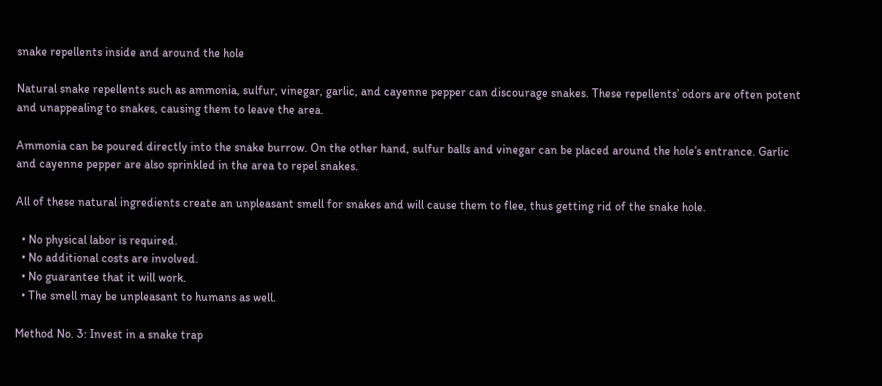snake repellents inside and around the hole

Natural snake repellents such as ammonia, sulfur, vinegar, garlic, and cayenne pepper can discourage snakes. These repellents’ odors are often potent and unappealing to snakes, causing them to leave the area.

Ammonia can be poured directly into the snake burrow. On the other hand, sulfur balls and vinegar can be placed around the hole’s entrance. Garlic and cayenne pepper are also sprinkled in the area to repel snakes.

All of these natural ingredients create an unpleasant smell for snakes and will cause them to flee, thus getting rid of the snake hole.

  • No physical labor is required.
  • No additional costs are involved.
  • No guarantee that it will work.
  • The smell may be unpleasant to humans as well.

Method No. 3: Invest in a snake trap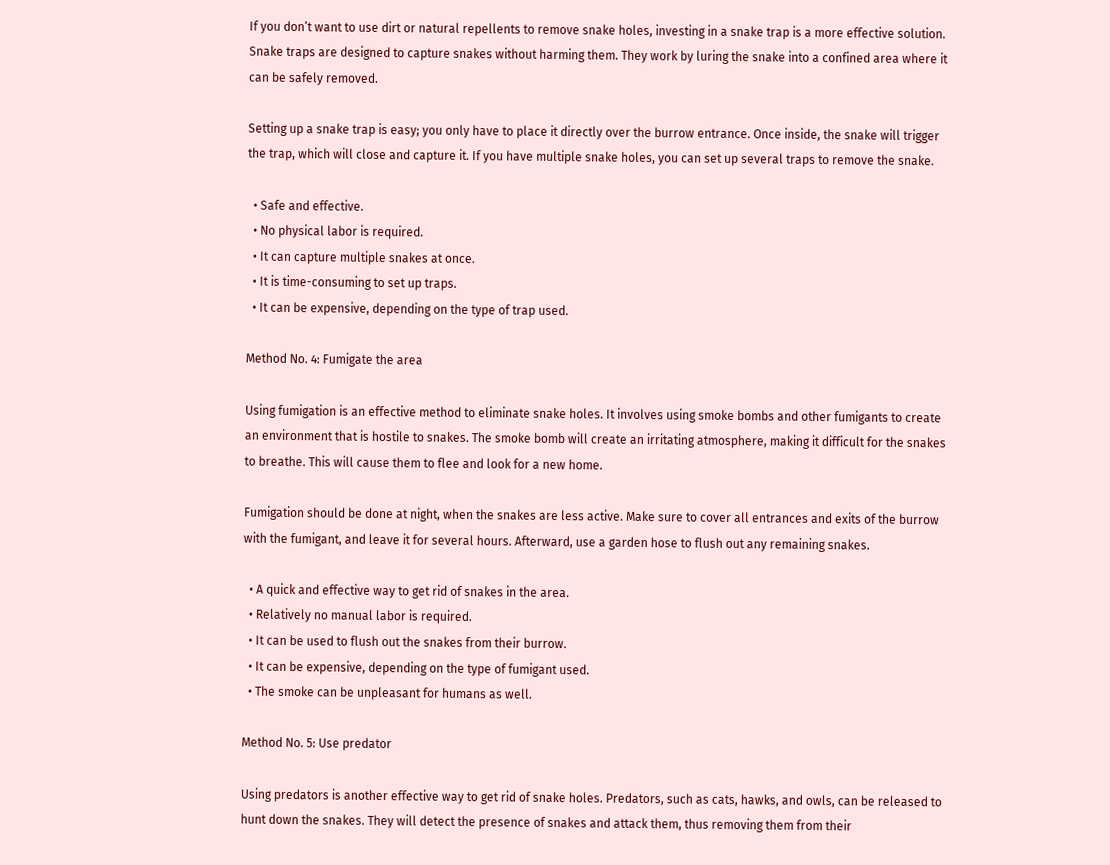If you don’t want to use dirt or natural repellents to remove snake holes, investing in a snake trap is a more effective solution. Snake traps are designed to capture snakes without harming them. They work by luring the snake into a confined area where it can be safely removed.

Setting up a snake trap is easy; you only have to place it directly over the burrow entrance. Once inside, the snake will trigger the trap, which will close and capture it. If you have multiple snake holes, you can set up several traps to remove the snake.

  • Safe and effective.
  • No physical labor is required.
  • It can capture multiple snakes at once.
  • It is time-consuming to set up traps.
  • It can be expensive, depending on the type of trap used.

Method No. 4: Fumigate the area

Using fumigation is an effective method to eliminate snake holes. It involves using smoke bombs and other fumigants to create an environment that is hostile to snakes. The smoke bomb will create an irritating atmosphere, making it difficult for the snakes to breathe. This will cause them to flee and look for a new home.

Fumigation should be done at night, when the snakes are less active. Make sure to cover all entrances and exits of the burrow with the fumigant, and leave it for several hours. Afterward, use a garden hose to flush out any remaining snakes.

  • A quick and effective way to get rid of snakes in the area.
  • Relatively no manual labor is required.
  • It can be used to flush out the snakes from their burrow.
  • It can be expensive, depending on the type of fumigant used.
  • The smoke can be unpleasant for humans as well.

Method No. 5: Use predator

Using predators is another effective way to get rid of snake holes. Predators, such as cats, hawks, and owls, can be released to hunt down the snakes. They will detect the presence of snakes and attack them, thus removing them from their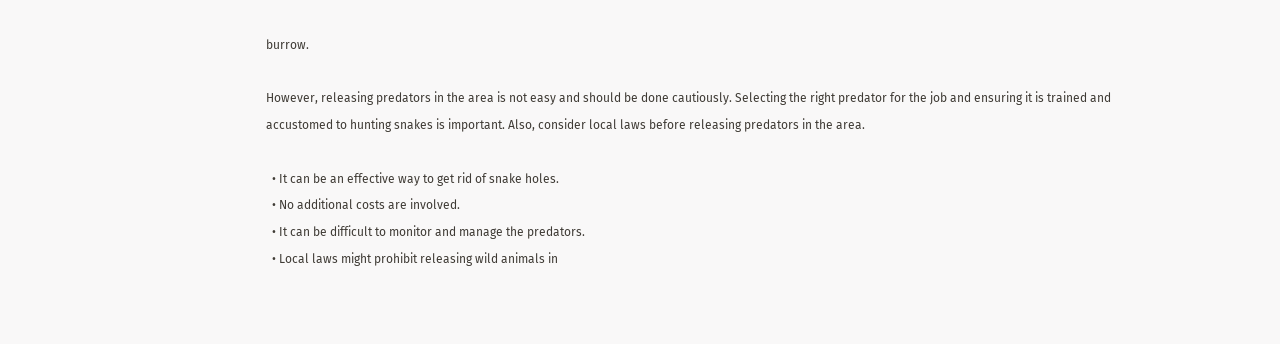burrow.

However, releasing predators in the area is not easy and should be done cautiously. Selecting the right predator for the job and ensuring it is trained and accustomed to hunting snakes is important. Also, consider local laws before releasing predators in the area.

  • It can be an effective way to get rid of snake holes.
  • No additional costs are involved.
  • It can be difficult to monitor and manage the predators.
  • Local laws might prohibit releasing wild animals in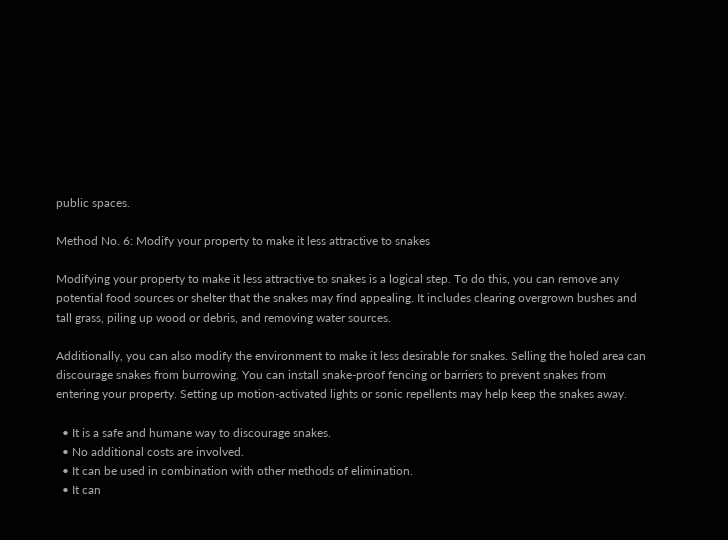public spaces.

Method No. 6: Modify your property to make it less attractive to snakes

Modifying your property to make it less attractive to snakes is a logical step. To do this, you can remove any potential food sources or shelter that the snakes may find appealing. It includes clearing overgrown bushes and tall grass, piling up wood or debris, and removing water sources.

Additionally, you can also modify the environment to make it less desirable for snakes. Selling the holed area can discourage snakes from burrowing. You can install snake-proof fencing or barriers to prevent snakes from entering your property. Setting up motion-activated lights or sonic repellents may help keep the snakes away.

  • It is a safe and humane way to discourage snakes.
  • No additional costs are involved.
  • It can be used in combination with other methods of elimination.
  • It can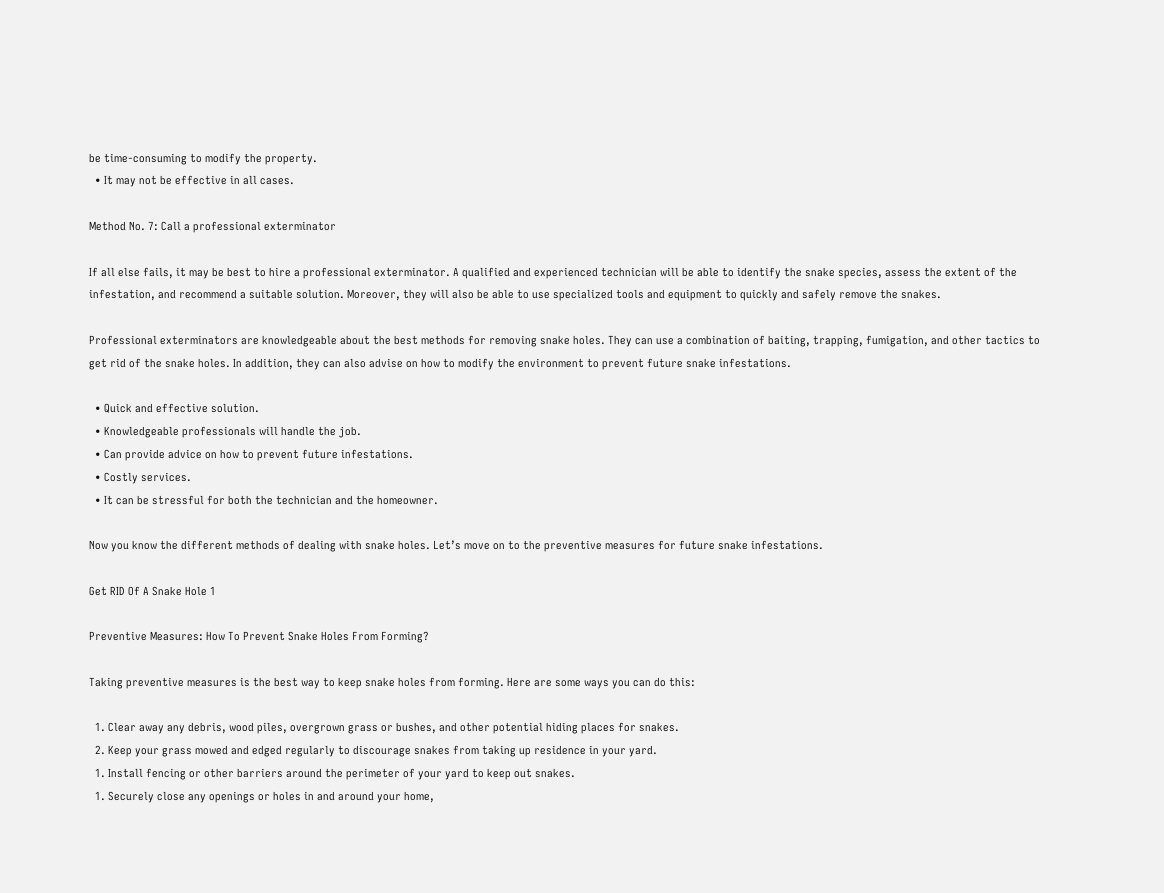be time-consuming to modify the property.
  • It may not be effective in all cases.

Method No. 7: Call a professional exterminator

If all else fails, it may be best to hire a professional exterminator. A qualified and experienced technician will be able to identify the snake species, assess the extent of the infestation, and recommend a suitable solution. Moreover, they will also be able to use specialized tools and equipment to quickly and safely remove the snakes.

Professional exterminators are knowledgeable about the best methods for removing snake holes. They can use a combination of baiting, trapping, fumigation, and other tactics to get rid of the snake holes. In addition, they can also advise on how to modify the environment to prevent future snake infestations.

  • Quick and effective solution.
  • Knowledgeable professionals will handle the job.
  • Can provide advice on how to prevent future infestations.
  • Costly services.
  • It can be stressful for both the technician and the homeowner.

Now you know the different methods of dealing with snake holes. Let’s move on to the preventive measures for future snake infestations.

Get RID Of A Snake Hole 1

Preventive Measures: How To Prevent Snake Holes From Forming?

Taking preventive measures is the best way to keep snake holes from forming. Here are some ways you can do this:

  1. Clear away any debris, wood piles, overgrown grass or bushes, and other potential hiding places for snakes.
  2. Keep your grass mowed and edged regularly to discourage snakes from taking up residence in your yard.
  1. Install fencing or other barriers around the perimeter of your yard to keep out snakes.
  1. Securely close any openings or holes in and around your home,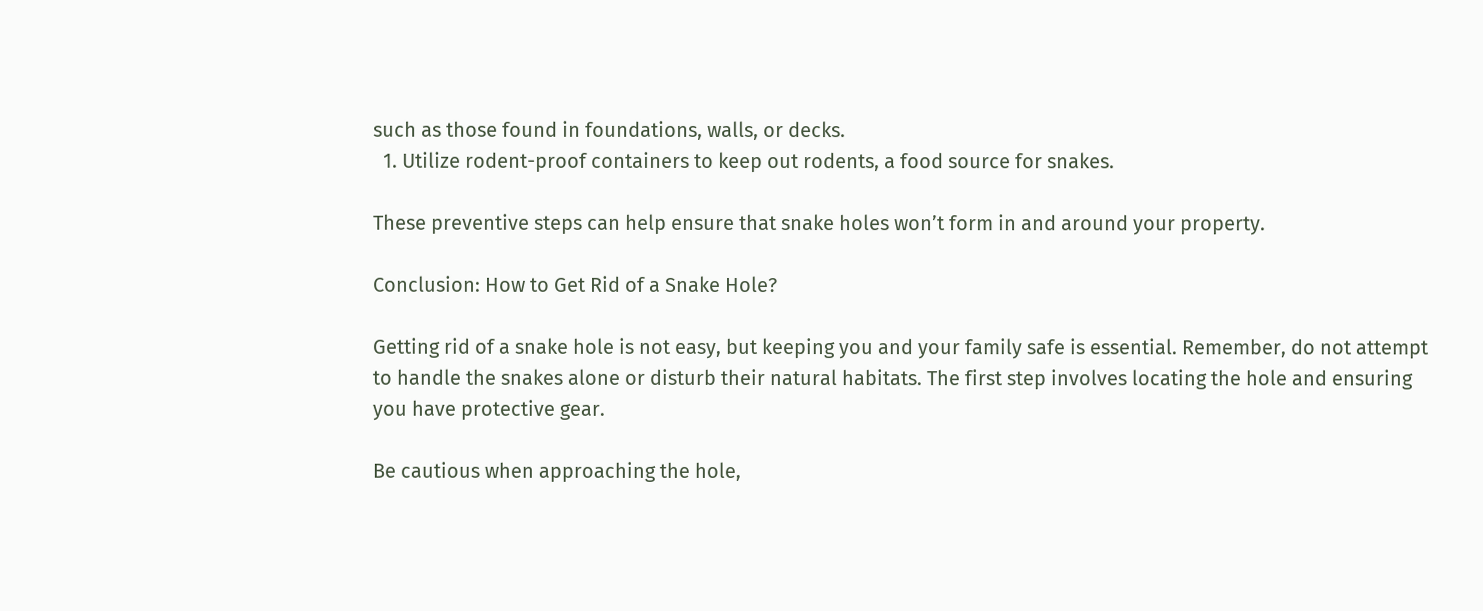such as those found in foundations, walls, or decks.
  1. Utilize rodent-proof containers to keep out rodents, a food source for snakes.

These preventive steps can help ensure that snake holes won’t form in and around your property.

Conclusion: How to Get Rid of a Snake Hole?

Getting rid of a snake hole is not easy, but keeping you and your family safe is essential. Remember, do not attempt to handle the snakes alone or disturb their natural habitats. The first step involves locating the hole and ensuring you have protective gear.

Be cautious when approaching the hole,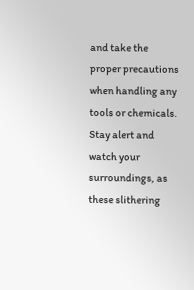and take the proper precautions when handling any tools or chemicals. Stay alert and watch your surroundings, as these slithering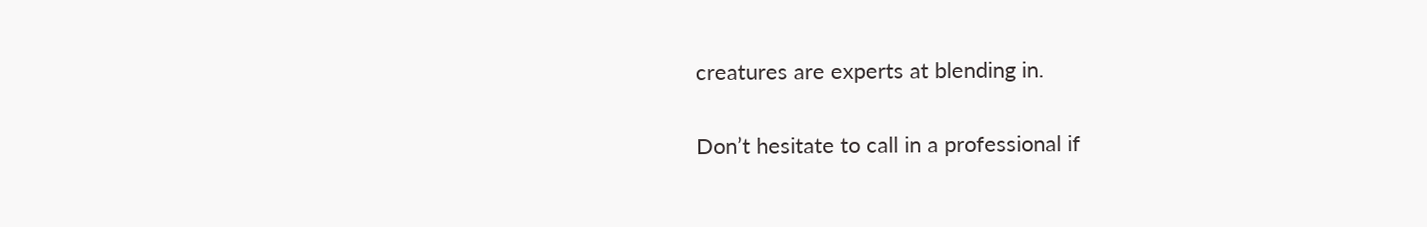creatures are experts at blending in.

Don’t hesitate to call in a professional if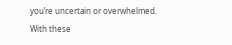you’re uncertain or overwhelmed. With these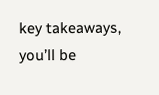key takeaways, you’ll be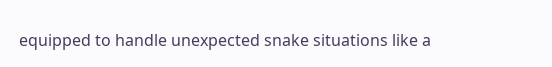equipped to handle unexpected snake situations like a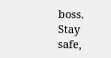boss. Stay safe,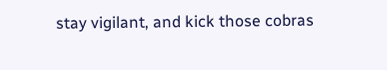stay vigilant, and kick those cobras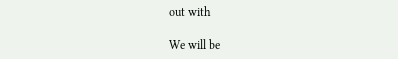out with

We will be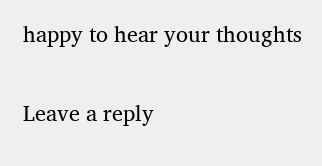happy to hear your thoughts

Leave a reply